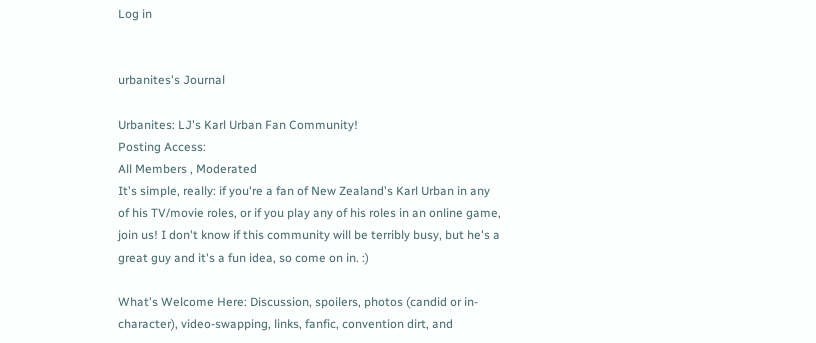Log in


urbanites's Journal

Urbanites: LJ's Karl Urban Fan Community!
Posting Access:
All Members , Moderated
It's simple, really: if you're a fan of New Zealand's Karl Urban in any of his TV/movie roles, or if you play any of his roles in an online game, join us! I don't know if this community will be terribly busy, but he's a great guy and it's a fun idea, so come on in. :)

What's Welcome Here: Discussion, spoilers, photos (candid or in-character), video-swapping, links, fanfic, convention dirt, and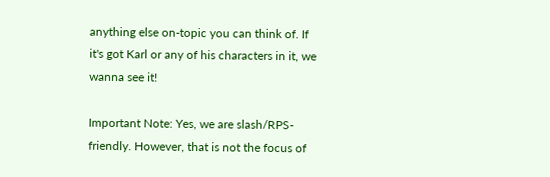anything else on-topic you can think of. If it's got Karl or any of his characters in it, we wanna see it!

Important Note: Yes, we are slash/RPS-friendly. However, that is not the focus of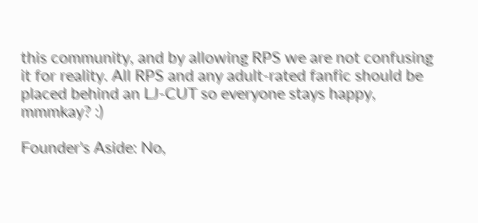this community, and by allowing RPS we are not confusing it for reality. All RPS and any adult-rated fanfic should be placed behind an LJ-CUT so everyone stays happy, mmmkay? :)

Founder's Aside: No,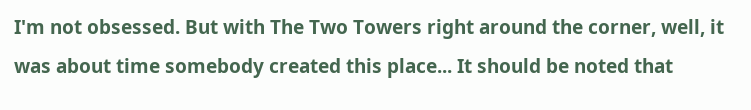I'm not obsessed. But with The Two Towers right around the corner, well, it was about time somebody created this place... It should be noted that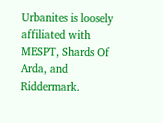Urbanites is loosely affiliated with MESPT, Shards Of Arda, and Riddermark.